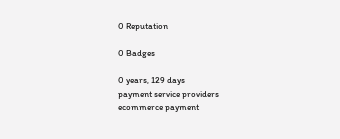0 Reputation

0 Badges

0 years, 129 days
payment service providers
ecommerce payment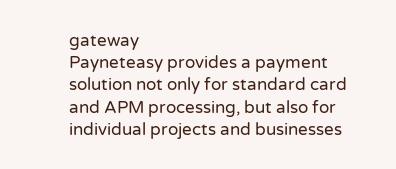gateway
Payneteasy provides a payment solution not only for standard card and APM processing, but also for individual projects and businesses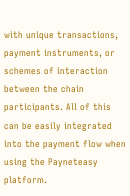with unique transactions, payment instruments, or schemes of interaction between the chain participants. All of this can be easily integrated into the payment flow when using the Payneteasy platform.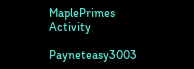MaplePrimes Activity

Payneteasy3003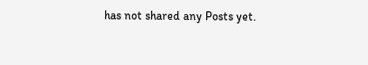has not shared any Posts yet.